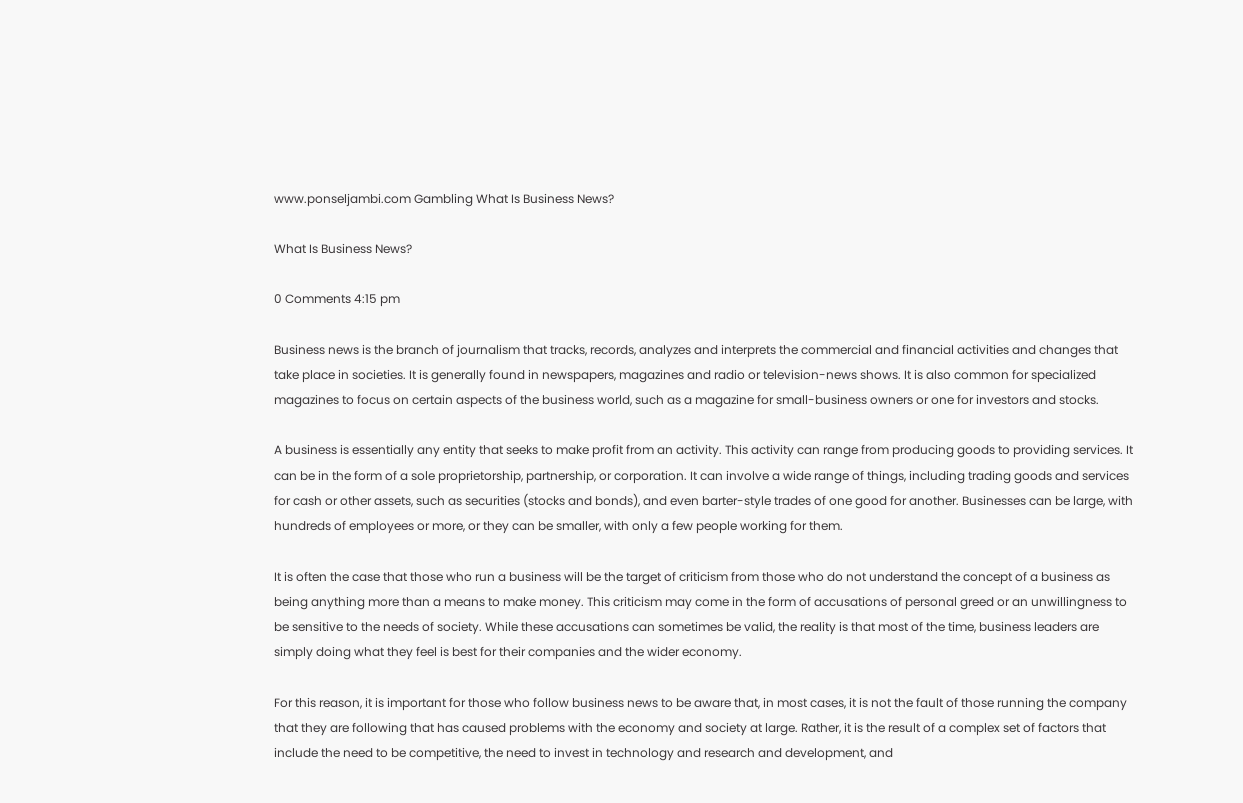www.ponseljambi.com Gambling What Is Business News?

What Is Business News?

0 Comments 4:15 pm

Business news is the branch of journalism that tracks, records, analyzes and interprets the commercial and financial activities and changes that take place in societies. It is generally found in newspapers, magazines and radio or television-news shows. It is also common for specialized magazines to focus on certain aspects of the business world, such as a magazine for small-business owners or one for investors and stocks.

A business is essentially any entity that seeks to make profit from an activity. This activity can range from producing goods to providing services. It can be in the form of a sole proprietorship, partnership, or corporation. It can involve a wide range of things, including trading goods and services for cash or other assets, such as securities (stocks and bonds), and even barter-style trades of one good for another. Businesses can be large, with hundreds of employees or more, or they can be smaller, with only a few people working for them.

It is often the case that those who run a business will be the target of criticism from those who do not understand the concept of a business as being anything more than a means to make money. This criticism may come in the form of accusations of personal greed or an unwillingness to be sensitive to the needs of society. While these accusations can sometimes be valid, the reality is that most of the time, business leaders are simply doing what they feel is best for their companies and the wider economy.

For this reason, it is important for those who follow business news to be aware that, in most cases, it is not the fault of those running the company that they are following that has caused problems with the economy and society at large. Rather, it is the result of a complex set of factors that include the need to be competitive, the need to invest in technology and research and development, and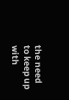the need to keep up with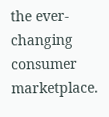the ever-changing consumer marketplace.